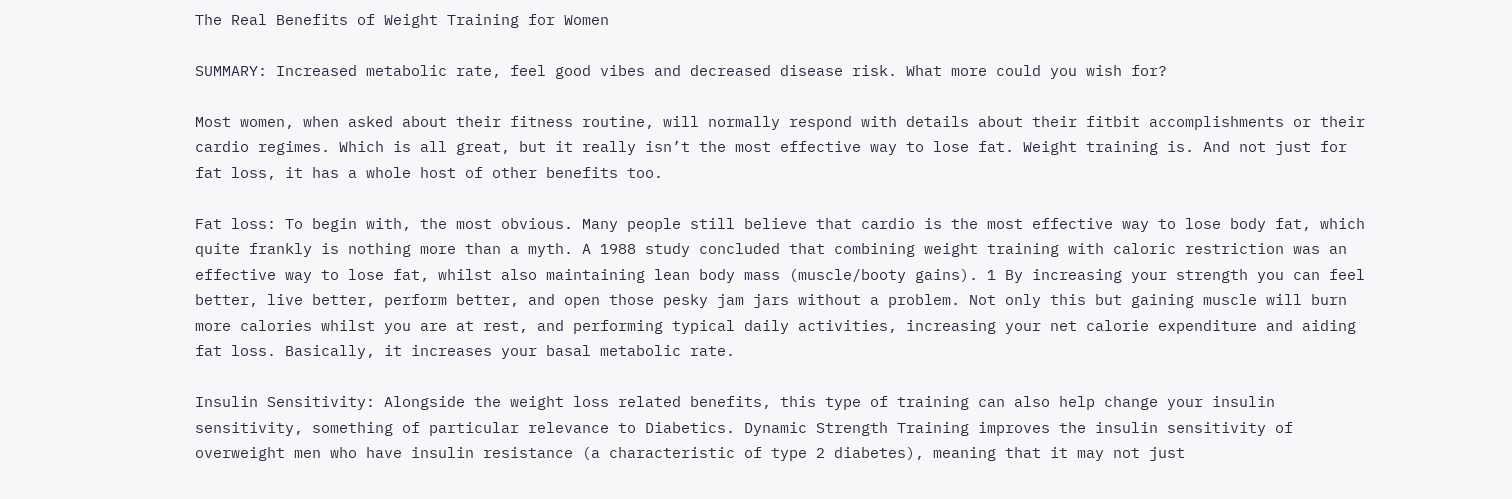The Real Benefits of Weight Training for Women

SUMMARY: Increased metabolic rate, feel good vibes and decreased disease risk. What more could you wish for?

Most women, when asked about their fitness routine, will normally respond with details about their fitbit accomplishments or their cardio regimes. Which is all great, but it really isn’t the most effective way to lose fat. Weight training is. And not just for fat loss, it has a whole host of other benefits too.

Fat loss: To begin with, the most obvious. Many people still believe that cardio is the most effective way to lose body fat, which quite frankly is nothing more than a myth. A 1988 study concluded that combining weight training with caloric restriction was an effective way to lose fat, whilst also maintaining lean body mass (muscle/booty gains). 1 By increasing your strength you can feel better, live better, perform better, and open those pesky jam jars without a problem. Not only this but gaining muscle will burn more calories whilst you are at rest, and performing typical daily activities, increasing your net calorie expenditure and aiding fat loss. Basically, it increases your basal metabolic rate.

Insulin Sensitivity: Alongside the weight loss related benefits, this type of training can also help change your insulin sensitivity, something of particular relevance to Diabetics. Dynamic Strength Training improves the insulin sensitivity of overweight men who have insulin resistance (a characteristic of type 2 diabetes), meaning that it may not just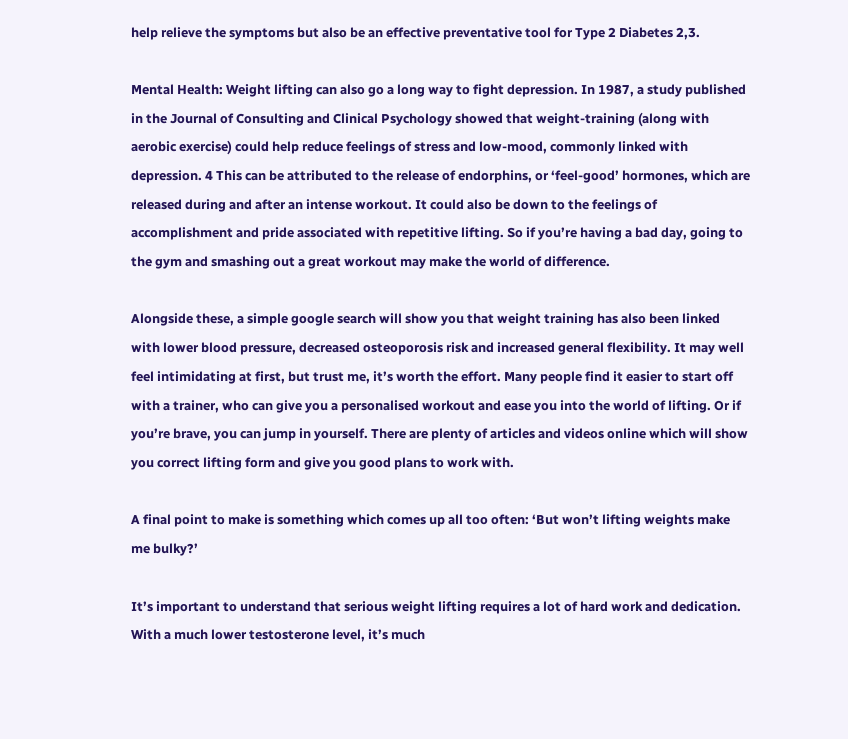help relieve the symptoms but also be an effective preventative tool for Type 2 Diabetes 2,3.

Mental Health: Weight lifting can also go a long way to fight depression. In 1987, a study published in the Journal of Consulting and Clinical Psychology showed that weight-training (along with aerobic exercise) could help reduce feelings of stress and low-mood, commonly linked with depression. 4 This can be attributed to the release of endorphins, or ‘feel-good’ hormones, which are released during and after an intense workout. It could also be down to the feelings of accomplishment and pride associated with repetitive lifting. So if you’re having a bad day, going to the gym and smashing out a great workout may make the world of difference.

Alongside these, a simple google search will show you that weight training has also been linked with lower blood pressure, decreased osteoporosis risk and increased general flexibility. It may well feel intimidating at first, but trust me, it’s worth the effort. Many people find it easier to start off with a trainer, who can give you a personalised workout and ease you into the world of lifting. Or if you’re brave, you can jump in yourself. There are plenty of articles and videos online which will show you correct lifting form and give you good plans to work with.

A final point to make is something which comes up all too often: ‘But won’t lifting weights make me bulky?’

It’s important to understand that serious weight lifting requires a lot of hard work and dedication. With a much lower testosterone level, it’s much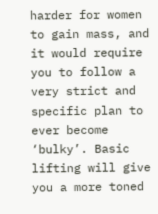harder for women to gain mass, and it would require you to follow a very strict and specific plan to ever become ‘bulky’. Basic lifting will give you a more toned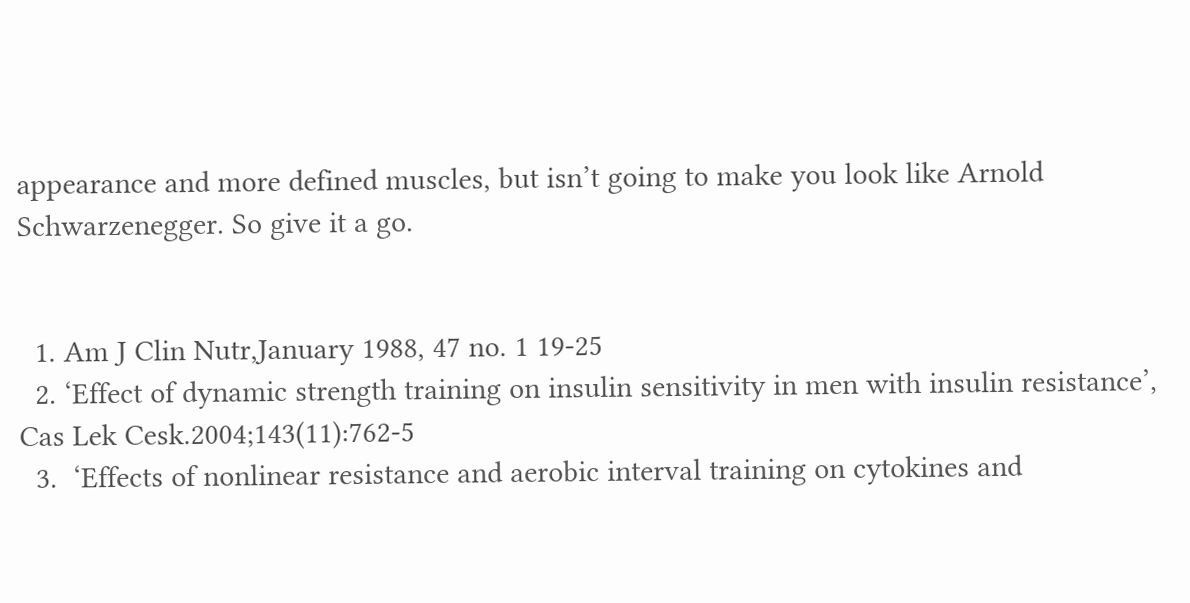appearance and more defined muscles, but isn’t going to make you look like Arnold Schwarzenegger. So give it a go.


  1. Am J Clin Nutr,January 1988, 47 no. 1 19-25
  2. ‘Effect of dynamic strength training on insulin sensitivity in men with insulin resistance’, Cas Lek Cesk.2004;143(11):762-5
  3.  ‘Effects of nonlinear resistance and aerobic interval training on cytokines and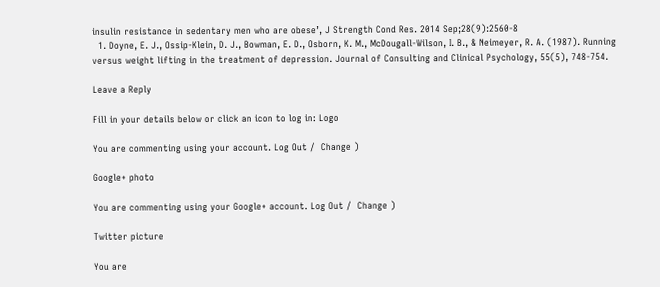insulin resistance in sedentary men who are obese’, J Strength Cond Res. 2014 Sep;28(9):2560-8
  1. Doyne, E. J., Ossip-Klein, D. J., Bowman, E. D., Osborn, K. M., McDougall-Wilson, I. B., & Neimeyer, R. A. (1987). Running versus weight lifting in the treatment of depression. Journal of Consulting and Clinical Psychology, 55(5), 748-754.

Leave a Reply

Fill in your details below or click an icon to log in: Logo

You are commenting using your account. Log Out /  Change )

Google+ photo

You are commenting using your Google+ account. Log Out /  Change )

Twitter picture

You are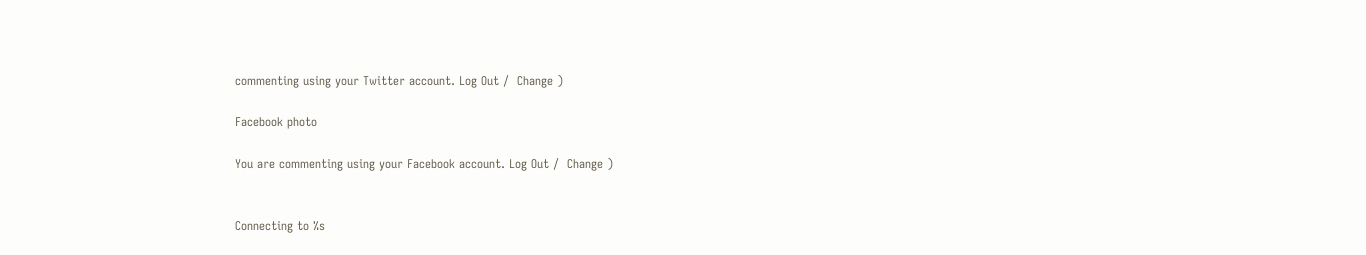commenting using your Twitter account. Log Out /  Change )

Facebook photo

You are commenting using your Facebook account. Log Out /  Change )


Connecting to %s